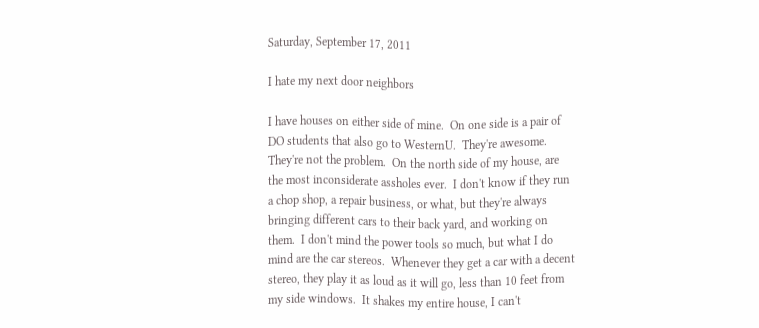Saturday, September 17, 2011

I hate my next door neighbors

I have houses on either side of mine.  On one side is a pair of DO students that also go to WesternU.  They're awesome.  They're not the problem.  On the north side of my house, are the most inconsiderate assholes ever.  I don't know if they run a chop shop, a repair business, or what, but they're always bringing different cars to their back yard, and working on them.  I don't mind the power tools so much, but what I do mind are the car stereos.  Whenever they get a car with a decent stereo, they play it as loud as it will go, less than 10 feet from my side windows.  It shakes my entire house, I can't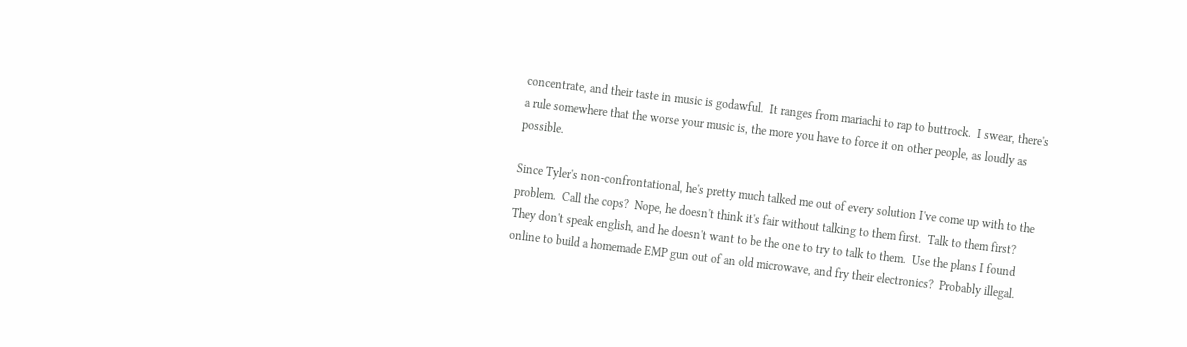concentrate, and their taste in music is godawful.  It ranges from mariachi to rap to buttrock.  I swear, there's a rule somewhere that the worse your music is, the more you have to force it on other people, as loudly as possible.

Since Tyler's non-confrontational, he's pretty much talked me out of every solution I've come up with to the problem.  Call the cops?  Nope, he doesn't think it's fair without talking to them first.  Talk to them first?  They don't speak english, and he doesn't want to be the one to try to talk to them.  Use the plans I found online to build a homemade EMP gun out of an old microwave, and fry their electronics?  Probably illegal.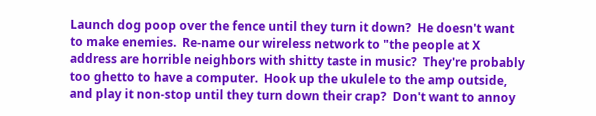Launch dog poop over the fence until they turn it down?  He doesn't want to make enemies.  Re-name our wireless network to "the people at X address are horrible neighbors with shitty taste in music?  They're probably too ghetto to have a computer.  Hook up the ukulele to the amp outside, and play it non-stop until they turn down their crap?  Don't want to annoy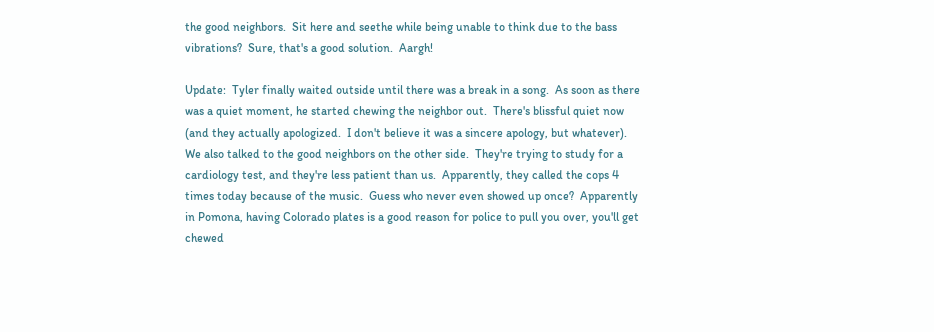the good neighbors.  Sit here and seethe while being unable to think due to the bass vibrations?  Sure, that's a good solution.  Aargh!

Update:  Tyler finally waited outside until there was a break in a song.  As soon as there was a quiet moment, he started chewing the neighbor out.  There's blissful quiet now (and they actually apologized.  I don't believe it was a sincere apology, but whatever).  We also talked to the good neighbors on the other side.  They're trying to study for a cardiology test, and they're less patient than us.  Apparently, they called the cops 4 times today because of the music.  Guess who never even showed up once?  Apparently in Pomona, having Colorado plates is a good reason for police to pull you over, you'll get chewed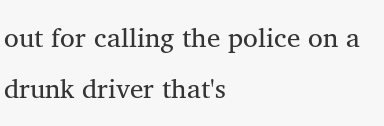out for calling the police on a drunk driver that's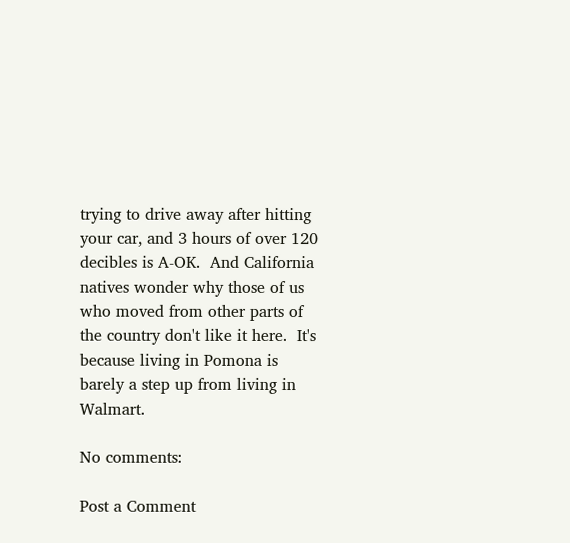trying to drive away after hitting your car, and 3 hours of over 120 decibles is A-OK.  And California natives wonder why those of us who moved from other parts of the country don't like it here.  It's because living in Pomona is barely a step up from living in Walmart.

No comments:

Post a Comment